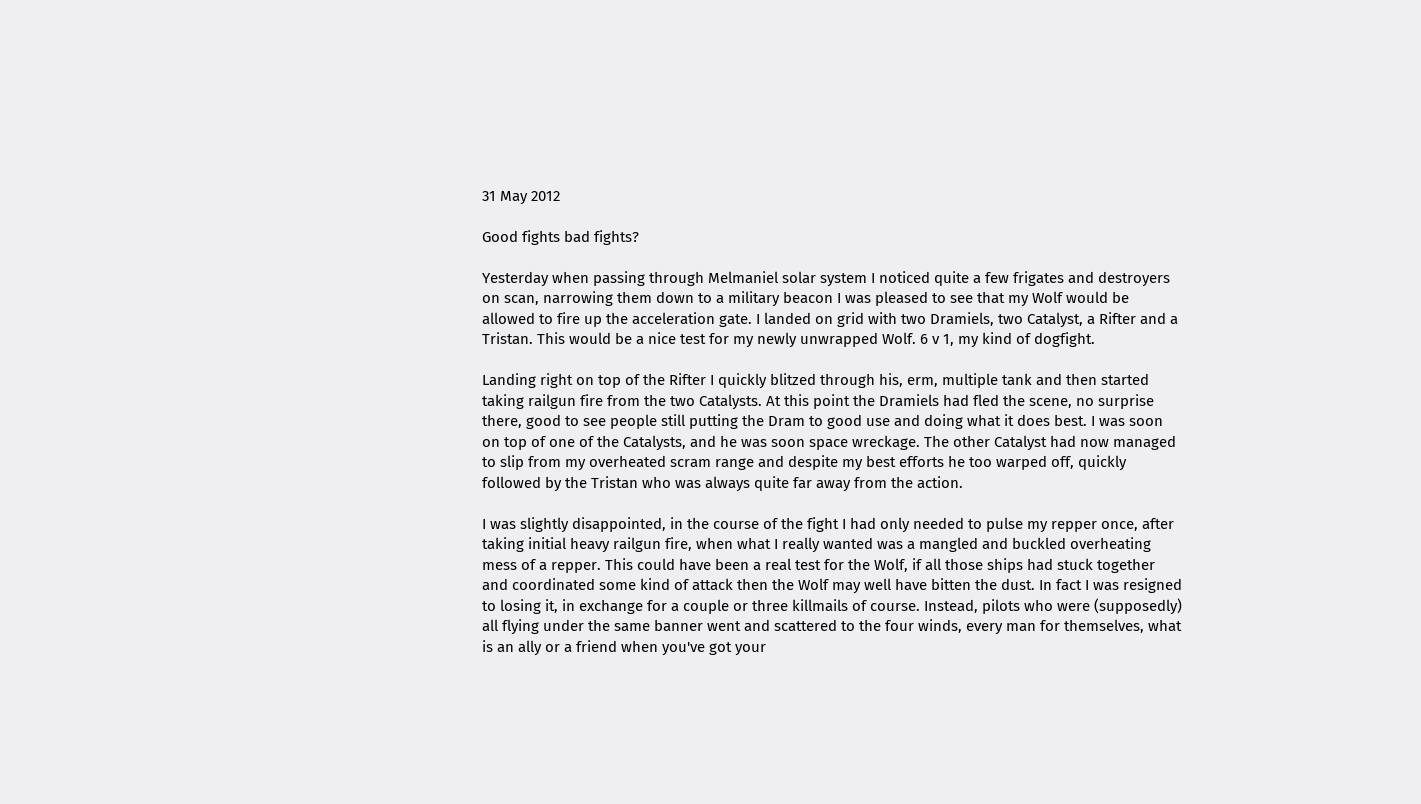31 May 2012

Good fights bad fights?

Yesterday when passing through Melmaniel solar system I noticed quite a few frigates and destroyers on scan, narrowing them down to a military beacon I was pleased to see that my Wolf would be allowed to fire up the acceleration gate. I landed on grid with two Dramiels, two Catalyst, a Rifter and a Tristan. This would be a nice test for my newly unwrapped Wolf. 6 v 1, my kind of dogfight.

Landing right on top of the Rifter I quickly blitzed through his, erm, multiple tank and then started taking railgun fire from the two Catalysts. At this point the Dramiels had fled the scene, no surprise there, good to see people still putting the Dram to good use and doing what it does best. I was soon on top of one of the Catalysts, and he was soon space wreckage. The other Catalyst had now managed to slip from my overheated scram range and despite my best efforts he too warped off, quickly followed by the Tristan who was always quite far away from the action.

I was slightly disappointed, in the course of the fight I had only needed to pulse my repper once, after taking initial heavy railgun fire, when what I really wanted was a mangled and buckled overheating mess of a repper. This could have been a real test for the Wolf, if all those ships had stuck together and coordinated some kind of attack then the Wolf may well have bitten the dust. In fact I was resigned to losing it, in exchange for a couple or three killmails of course. Instead, pilots who were (supposedly) all flying under the same banner went and scattered to the four winds, every man for themselves, what is an ally or a friend when you've got your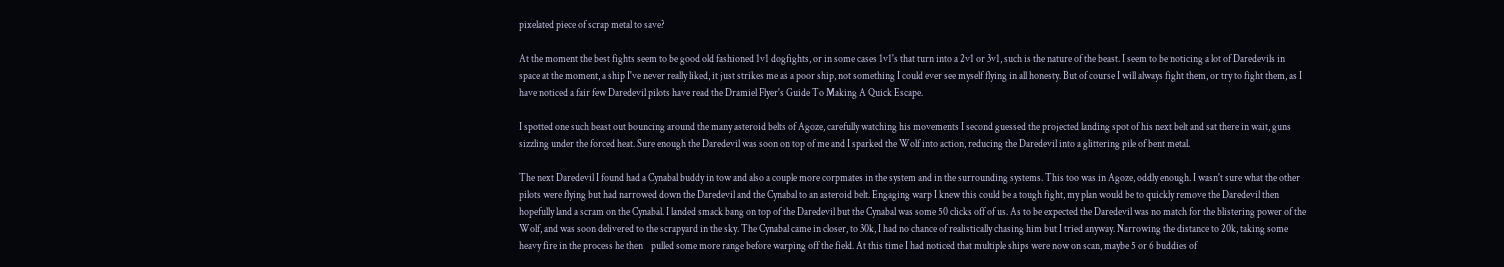pixelated piece of scrap metal to save?

At the moment the best fights seem to be good old fashioned 1v1 dogfights, or in some cases 1v1's that turn into a 2v1 or 3v1, such is the nature of the beast. I seem to be noticing a lot of Daredevils in space at the moment, a ship I've never really liked, it just strikes me as a poor ship, not something I could ever see myself flying in all honesty. But of course I will always fight them, or try to fight them, as I have noticed a fair few Daredevil pilots have read the Dramiel Flyer's Guide To Making A Quick Escape.

I spotted one such beast out bouncing around the many asteroid belts of Agoze, carefully watching his movements I second guessed the projected landing spot of his next belt and sat there in wait, guns sizzling under the forced heat. Sure enough the Daredevil was soon on top of me and I sparked the Wolf into action, reducing the Daredevil into a glittering pile of bent metal.

The next Daredevil I found had a Cynabal buddy in tow and also a couple more corpmates in the system and in the surrounding systems. This too was in Agoze, oddly enough. I wasn't sure what the other pilots were flying but had narrowed down the Daredevil and the Cynabal to an asteroid belt. Engaging warp I knew this could be a tough fight, my plan would be to quickly remove the Daredevil then hopefully land a scram on the Cynabal. I landed smack bang on top of the Daredevil but the Cynabal was some 50 clicks off of us. As to be expected the Daredevil was no match for the blistering power of the Wolf, and was soon delivered to the scrapyard in the sky. The Cynabal came in closer, to 30k, I had no chance of realistically chasing him but I tried anyway. Narrowing the distance to 20k, taking some heavy fire in the process he then    pulled some more range before warping off the field. At this time I had noticed that multiple ships were now on scan, maybe 5 or 6 buddies of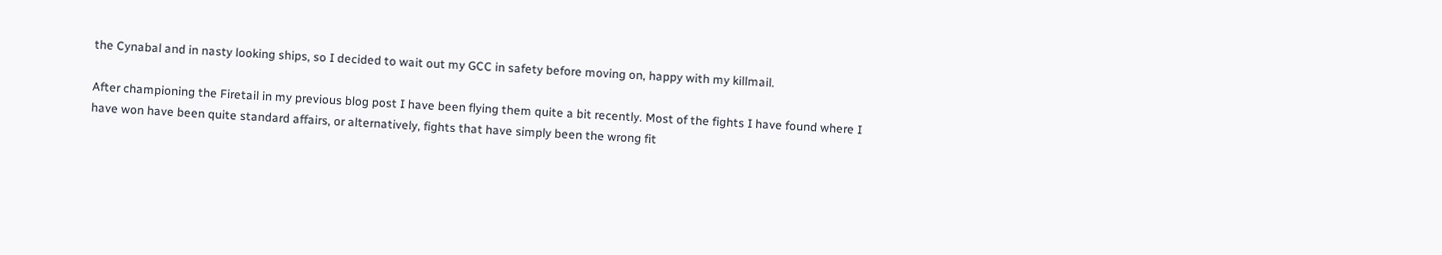the Cynabal and in nasty looking ships, so I decided to wait out my GCC in safety before moving on, happy with my killmail.

After championing the Firetail in my previous blog post I have been flying them quite a bit recently. Most of the fights I have found where I have won have been quite standard affairs, or alternatively, fights that have simply been the wrong fit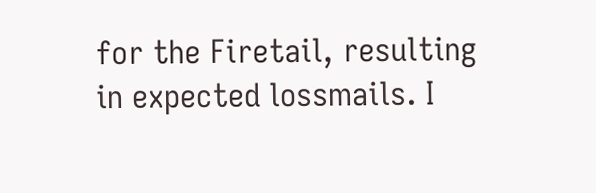for the Firetail, resulting in expected lossmails. I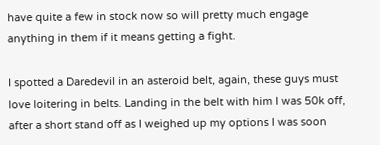have quite a few in stock now so will pretty much engage anything in them if it means getting a fight.

I spotted a Daredevil in an asteroid belt, again, these guys must love loitering in belts. Landing in the belt with him I was 50k off, after a short stand off as I weighed up my options I was soon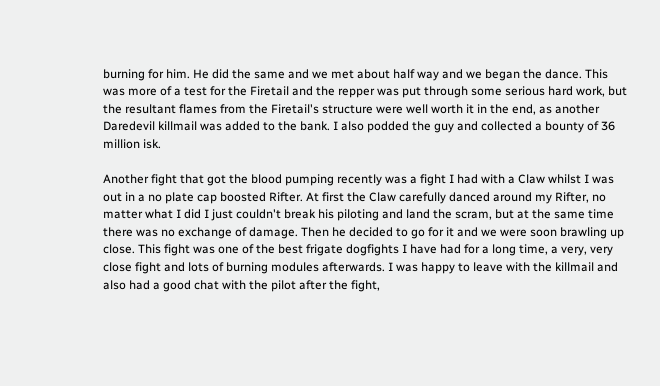burning for him. He did the same and we met about half way and we began the dance. This was more of a test for the Firetail and the repper was put through some serious hard work, but the resultant flames from the Firetail's structure were well worth it in the end, as another Daredevil killmail was added to the bank. I also podded the guy and collected a bounty of 36 million isk.

Another fight that got the blood pumping recently was a fight I had with a Claw whilst I was out in a no plate cap boosted Rifter. At first the Claw carefully danced around my Rifter, no matter what I did I just couldn't break his piloting and land the scram, but at the same time there was no exchange of damage. Then he decided to go for it and we were soon brawling up close. This fight was one of the best frigate dogfights I have had for a long time, a very, very close fight and lots of burning modules afterwards. I was happy to leave with the killmail and also had a good chat with the pilot after the fight,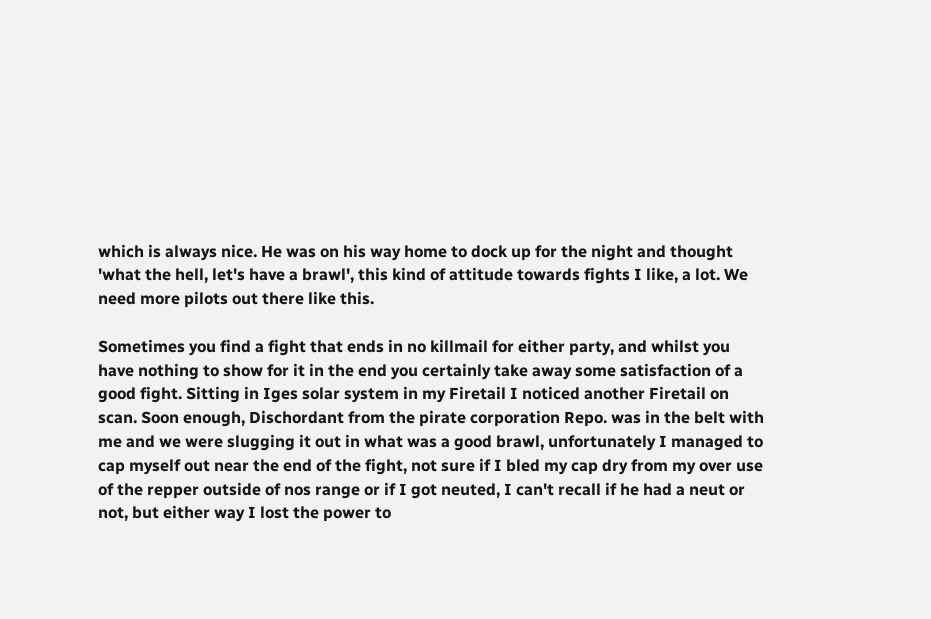which is always nice. He was on his way home to dock up for the night and thought 'what the hell, let's have a brawl', this kind of attitude towards fights I like, a lot. We need more pilots out there like this.

Sometimes you find a fight that ends in no killmail for either party, and whilst you have nothing to show for it in the end you certainly take away some satisfaction of a good fight. Sitting in Iges solar system in my Firetail I noticed another Firetail on scan. Soon enough, Dischordant from the pirate corporation Repo. was in the belt with me and we were slugging it out in what was a good brawl, unfortunately I managed to cap myself out near the end of the fight, not sure if I bled my cap dry from my over use of the repper outside of nos range or if I got neuted, I can't recall if he had a neut or not, but either way I lost the power to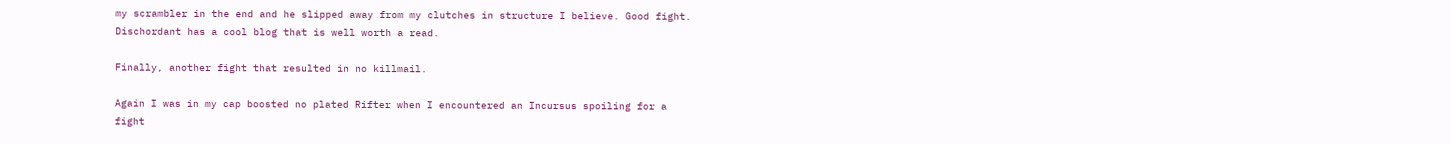my scrambler in the end and he slipped away from my clutches in structure I believe. Good fight. Dischordant has a cool blog that is well worth a read.

Finally, another fight that resulted in no killmail.

Again I was in my cap boosted no plated Rifter when I encountered an Incursus spoiling for a fight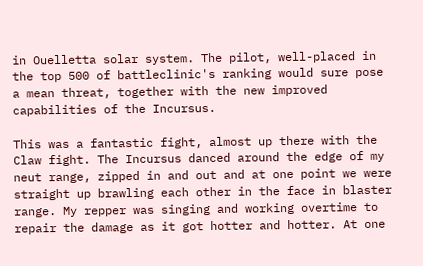in Ouelletta solar system. The pilot, well-placed in the top 500 of battleclinic's ranking would sure pose a mean threat, together with the new improved capabilities of the Incursus.

This was a fantastic fight, almost up there with the Claw fight. The Incursus danced around the edge of my neut range, zipped in and out and at one point we were straight up brawling each other in the face in blaster range. My repper was singing and working overtime to repair the damage as it got hotter and hotter. At one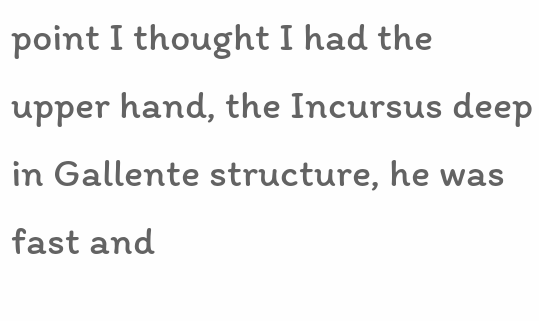point I thought I had the upper hand, the Incursus deep in Gallente structure, he was fast and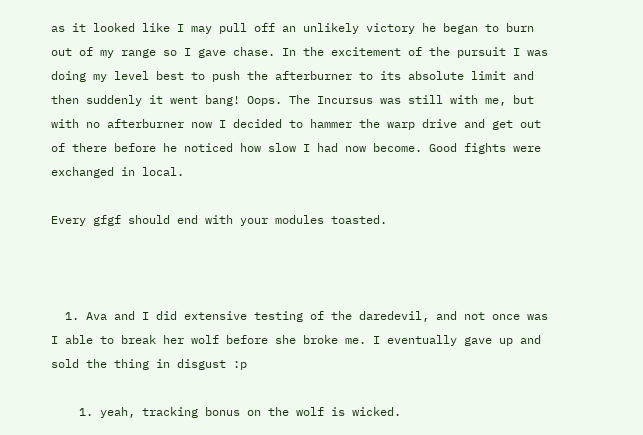as it looked like I may pull off an unlikely victory he began to burn out of my range so I gave chase. In the excitement of the pursuit I was doing my level best to push the afterburner to its absolute limit and then suddenly it went bang! Oops. The Incursus was still with me, but with no afterburner now I decided to hammer the warp drive and get out of there before he noticed how slow I had now become. Good fights were exchanged in local.

Every gfgf should end with your modules toasted.



  1. Ava and I did extensive testing of the daredevil, and not once was I able to break her wolf before she broke me. I eventually gave up and sold the thing in disgust :p

    1. yeah, tracking bonus on the wolf is wicked.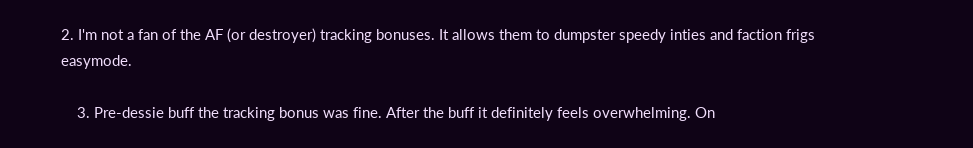2. I'm not a fan of the AF (or destroyer) tracking bonuses. It allows them to dumpster speedy inties and faction frigs easymode.

    3. Pre-dessie buff the tracking bonus was fine. After the buff it definitely feels overwhelming. On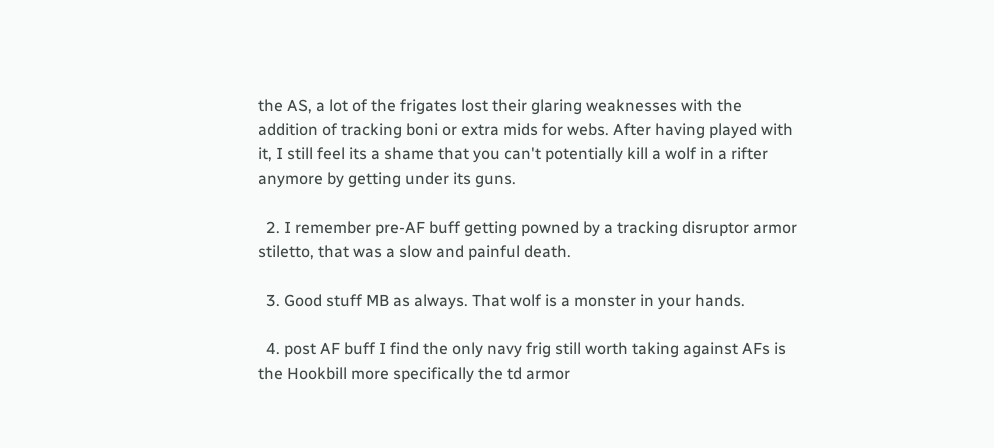the AS, a lot of the frigates lost their glaring weaknesses with the addition of tracking boni or extra mids for webs. After having played with it, I still feel its a shame that you can't potentially kill a wolf in a rifter anymore by getting under its guns.

  2. I remember pre-AF buff getting powned by a tracking disruptor armor stiletto, that was a slow and painful death.

  3. Good stuff MB as always. That wolf is a monster in your hands.

  4. post AF buff I find the only navy frig still worth taking against AFs is the Hookbill more specifically the td armor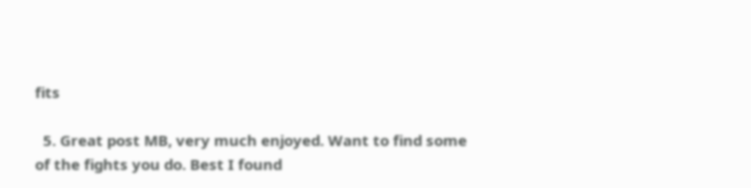fits

  5. Great post MB, very much enjoyed. Want to find some of the fights you do. Best I found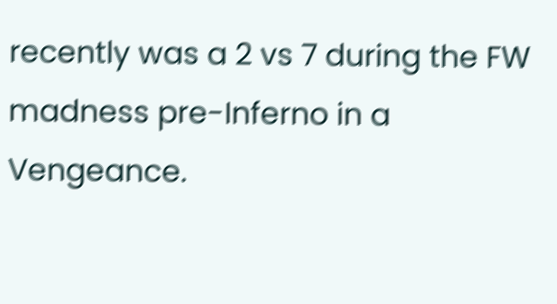recently was a 2 vs 7 during the FW madness pre-Inferno in a Vengeance.